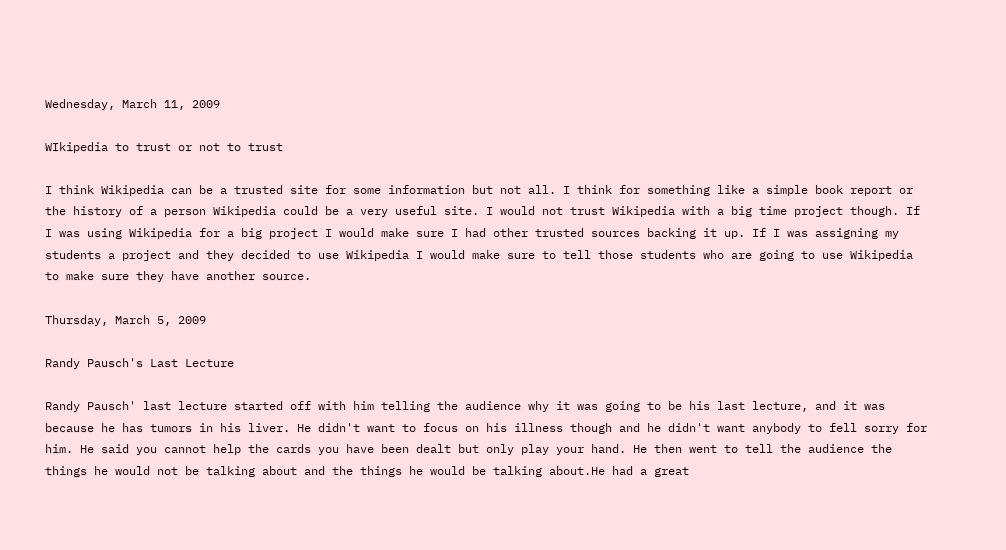Wednesday, March 11, 2009

WIkipedia to trust or not to trust

I think Wikipedia can be a trusted site for some information but not all. I think for something like a simple book report or the history of a person Wikipedia could be a very useful site. I would not trust Wikipedia with a big time project though. If I was using Wikipedia for a big project I would make sure I had other trusted sources backing it up. If I was assigning my students a project and they decided to use Wikipedia I would make sure to tell those students who are going to use Wikipedia to make sure they have another source.

Thursday, March 5, 2009

Randy Pausch's Last Lecture

Randy Pausch' last lecture started off with him telling the audience why it was going to be his last lecture, and it was because he has tumors in his liver. He didn't want to focus on his illness though and he didn't want anybody to fell sorry for him. He said you cannot help the cards you have been dealt but only play your hand. He then went to tell the audience the things he would not be talking about and the things he would be talking about.He had a great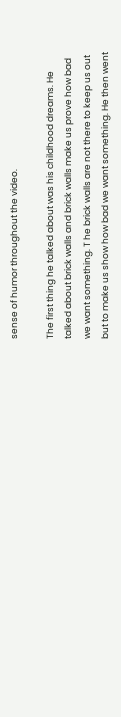sense of humor throughout the video.

The first thing he talked about was his childhood dreams. He talked about brick walls and brick walls make us prove how bad we want something. T he brick walls are not there to keep us out but to make us show how bad we want something. He then went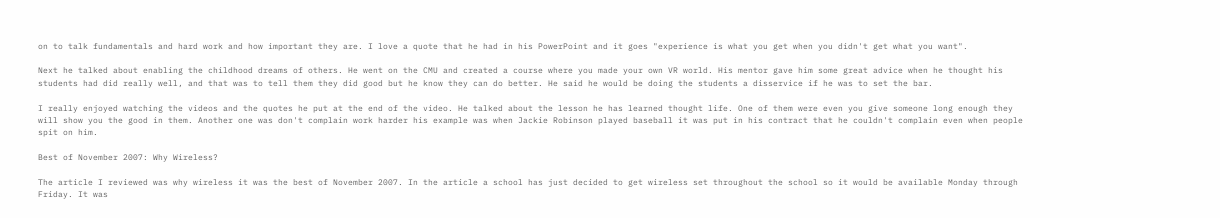on to talk fundamentals and hard work and how important they are. I love a quote that he had in his PowerPoint and it goes "experience is what you get when you didn't get what you want".

Next he talked about enabling the childhood dreams of others. He went on the CMU and created a course where you made your own VR world. His mentor gave him some great advice when he thought his students had did really well, and that was to tell them they did good but he know they can do better. He said he would be doing the students a disservice if he was to set the bar.

I really enjoyed watching the videos and the quotes he put at the end of the video. He talked about the lesson he has learned thought life. One of them were even you give someone long enough they will show you the good in them. Another one was don't complain work harder his example was when Jackie Robinson played baseball it was put in his contract that he couldn't complain even when people spit on him.

Best of November 2007: Why Wireless?

The article I reviewed was why wireless it was the best of November 2007. In the article a school has just decided to get wireless set throughout the school so it would be available Monday through Friday. It was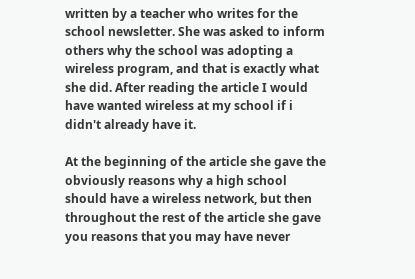written by a teacher who writes for the school newsletter. She was asked to inform others why the school was adopting a wireless program, and that is exactly what she did. After reading the article I would have wanted wireless at my school if i didn't already have it.

At the beginning of the article she gave the obviously reasons why a high school should have a wireless network, but then throughout the rest of the article she gave you reasons that you may have never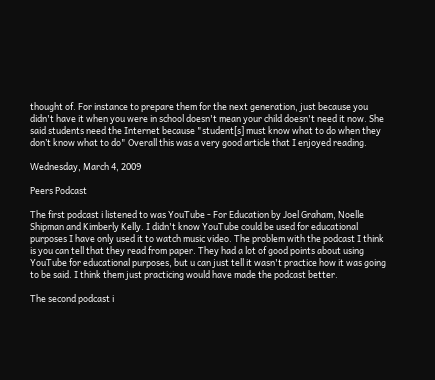thought of. For instance to prepare them for the next generation, just because you didn't have it when you were in school doesn't mean your child doesn't need it now. She said students need the Internet because "student[s] must know what to do when they don’t know what to do" Overall this was a very good article that I enjoyed reading.

Wednesday, March 4, 2009

Peers Podcast

The first podcast i listened to was YouTube - For Education by Joel Graham, Noelle Shipman and Kimberly Kelly. I didn't know YouTube could be used for educational purposes I have only used it to watch music video. The problem with the podcast I think is you can tell that they read from paper. They had a lot of good points about using YouTube for educational purposes, but u can just tell it wasn't practice how it was going to be said. I think them just practicing would have made the podcast better.

The second podcast i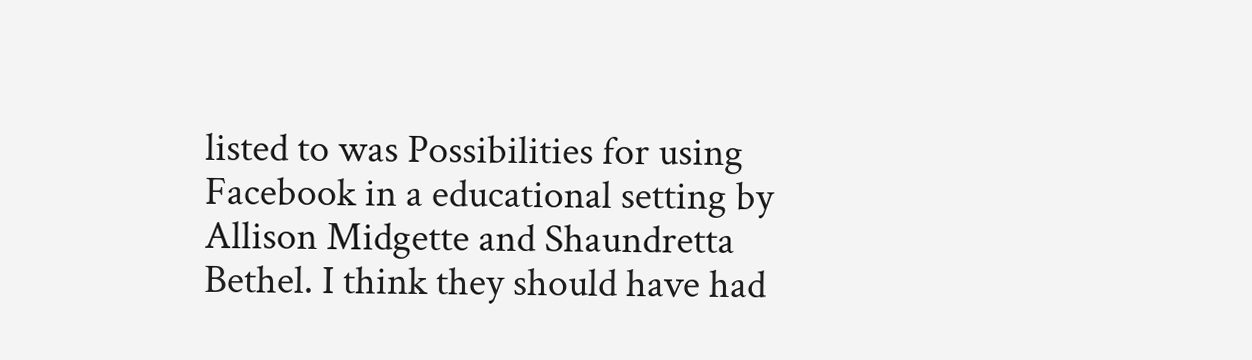listed to was Possibilities for using Facebook in a educational setting by Allison Midgette and Shaundretta Bethel. I think they should have had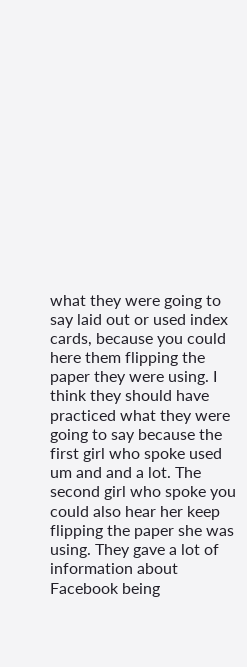what they were going to say laid out or used index cards, because you could here them flipping the paper they were using. I think they should have practiced what they were going to say because the first girl who spoke used um and and a lot. The second girl who spoke you could also hear her keep flipping the paper she was using. They gave a lot of information about Facebook being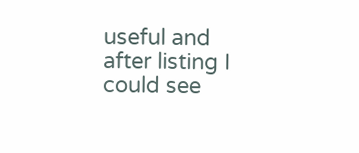useful and after listing I could see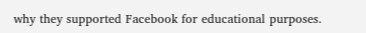why they supported Facebook for educational purposes.